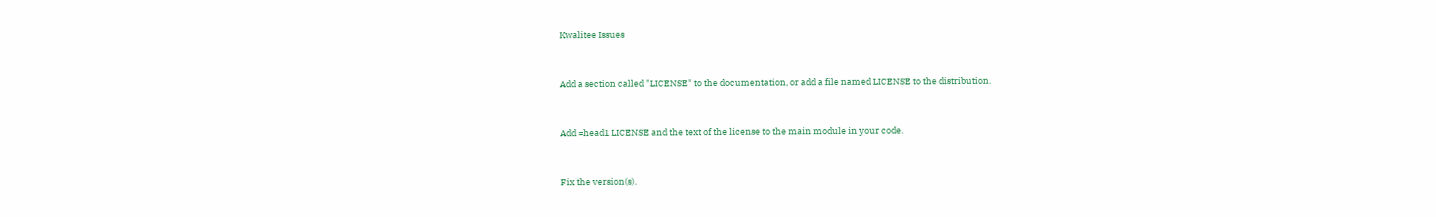Kwalitee Issues


Add a section called "LICENSE" to the documentation, or add a file named LICENSE to the distribution.


Add =head1 LICENSE and the text of the license to the main module in your code.


Fix the version(s).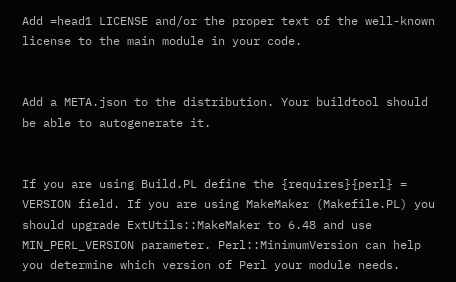Add =head1 LICENSE and/or the proper text of the well-known license to the main module in your code.


Add a META.json to the distribution. Your buildtool should be able to autogenerate it.


If you are using Build.PL define the {requires}{perl} = VERSION field. If you are using MakeMaker (Makefile.PL) you should upgrade ExtUtils::MakeMaker to 6.48 and use MIN_PERL_VERSION parameter. Perl::MinimumVersion can help you determine which version of Perl your module needs.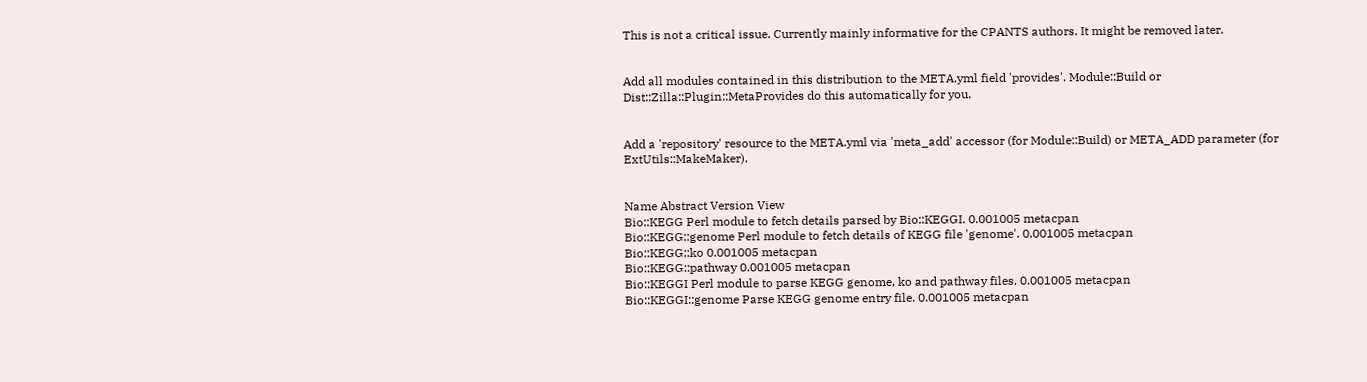This is not a critical issue. Currently mainly informative for the CPANTS authors. It might be removed later.


Add all modules contained in this distribution to the META.yml field 'provides'. Module::Build or Dist::Zilla::Plugin::MetaProvides do this automatically for you.


Add a 'repository' resource to the META.yml via 'meta_add' accessor (for Module::Build) or META_ADD parameter (for ExtUtils::MakeMaker).


Name Abstract Version View
Bio::KEGG Perl module to fetch details parsed by Bio::KEGGI. 0.001005 metacpan
Bio::KEGG::genome Perl module to fetch details of KEGG file 'genome'. 0.001005 metacpan
Bio::KEGG::ko 0.001005 metacpan
Bio::KEGG::pathway 0.001005 metacpan
Bio::KEGGI Perl module to parse KEGG genome, ko and pathway files. 0.001005 metacpan
Bio::KEGGI::genome Parse KEGG genome entry file. 0.001005 metacpan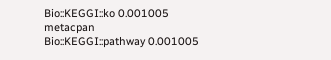Bio::KEGGI::ko 0.001005 metacpan
Bio::KEGGI::pathway 0.001005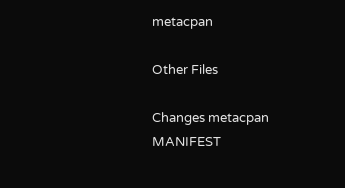metacpan

Other Files

Changes metacpan
MANIFEST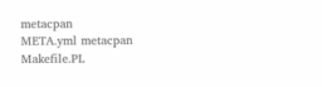metacpan
META.yml metacpan
Makefile.PL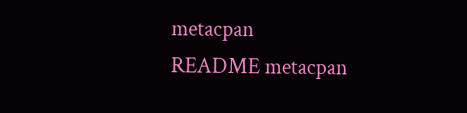metacpan
README metacpan